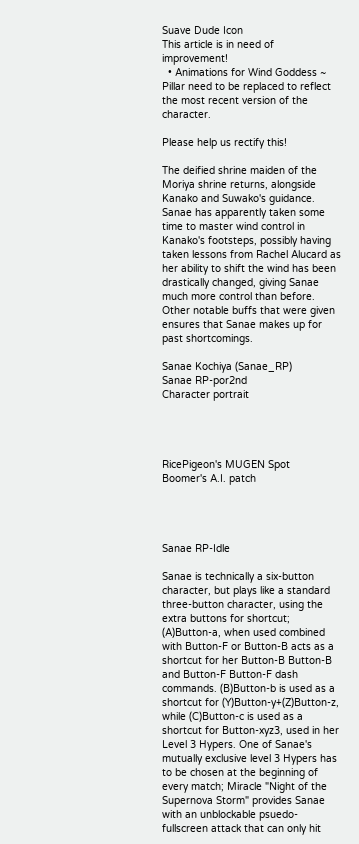Suave Dude Icon
This article is in need of improvement!
  • Animations for Wind Goddess ~ Pillar need to be replaced to reflect the most recent version of the character.

Please help us rectify this!

The deified shrine maiden of the Moriya shrine returns, alongside Kanako and Suwako's guidance. Sanae has apparently taken some time to master wind control in Kanako's footsteps, possibly having taken lessons from Rachel Alucard as her ability to shift the wind has been drastically changed, giving Sanae much more control than before. Other notable buffs that were given ensures that Sanae makes up for past shortcomings.

Sanae Kochiya (Sanae_RP)
Sanae RP-por2nd
Character portrait




RicePigeon's MUGEN Spot
Boomer's A.I. patch




Sanae RP-Idle

Sanae is technically a six-button character, but plays like a standard three-button character, using the extra buttons for shortcut; (A)Button-a, when used combined with Button-F or Button-B acts as a shortcut for her Button-B Button-B and Button-F Button-F dash commands. (B)Button-b is used as a shortcut for (Y)Button-y+(Z)Button-z, while (C)Button-c is used as a shortcut for Button-xyz3, used in her Level 3 Hypers. One of Sanae's mutually exclusive level 3 Hypers has to be chosen at the beginning of every match; Miracle "Night of the Supernova Storm" provides Sanae with an unblockable psuedo-fullscreen attack that can only hit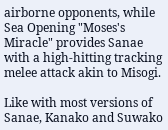airborne opponents, while Sea Opening "Moses's Miracle" provides Sanae with a high-hitting tracking melee attack akin to Misogi.

Like with most versions of Sanae, Kanako and Suwako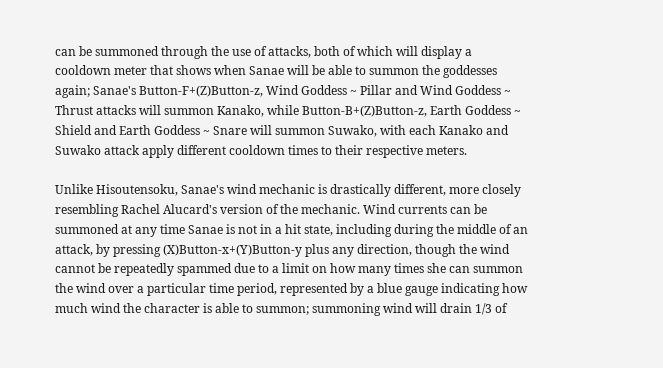can be summoned through the use of attacks, both of which will display a cooldown meter that shows when Sanae will be able to summon the goddesses again; Sanae's Button-F+(Z)Button-z, Wind Goddess ~ Pillar and Wind Goddess ~ Thrust attacks will summon Kanako, while Button-B+(Z)Button-z, Earth Goddess ~ Shield and Earth Goddess ~ Snare will summon Suwako, with each Kanako and Suwako attack apply different cooldown times to their respective meters.

Unlike Hisoutensoku, Sanae's wind mechanic is drastically different, more closely resembling Rachel Alucard's version of the mechanic. Wind currents can be summoned at any time Sanae is not in a hit state, including during the middle of an attack, by pressing (X)Button-x+(Y)Button-y plus any direction, though the wind cannot be repeatedly spammed due to a limit on how many times she can summon the wind over a particular time period, represented by a blue gauge indicating how much wind the character is able to summon; summoning wind will drain 1/3 of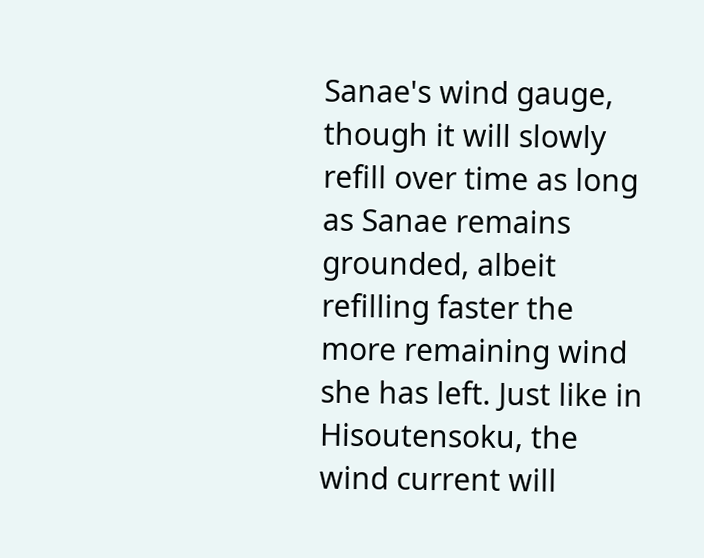Sanae's wind gauge, though it will slowly refill over time as long as Sanae remains grounded, albeit refilling faster the more remaining wind she has left. Just like in Hisoutensoku, the wind current will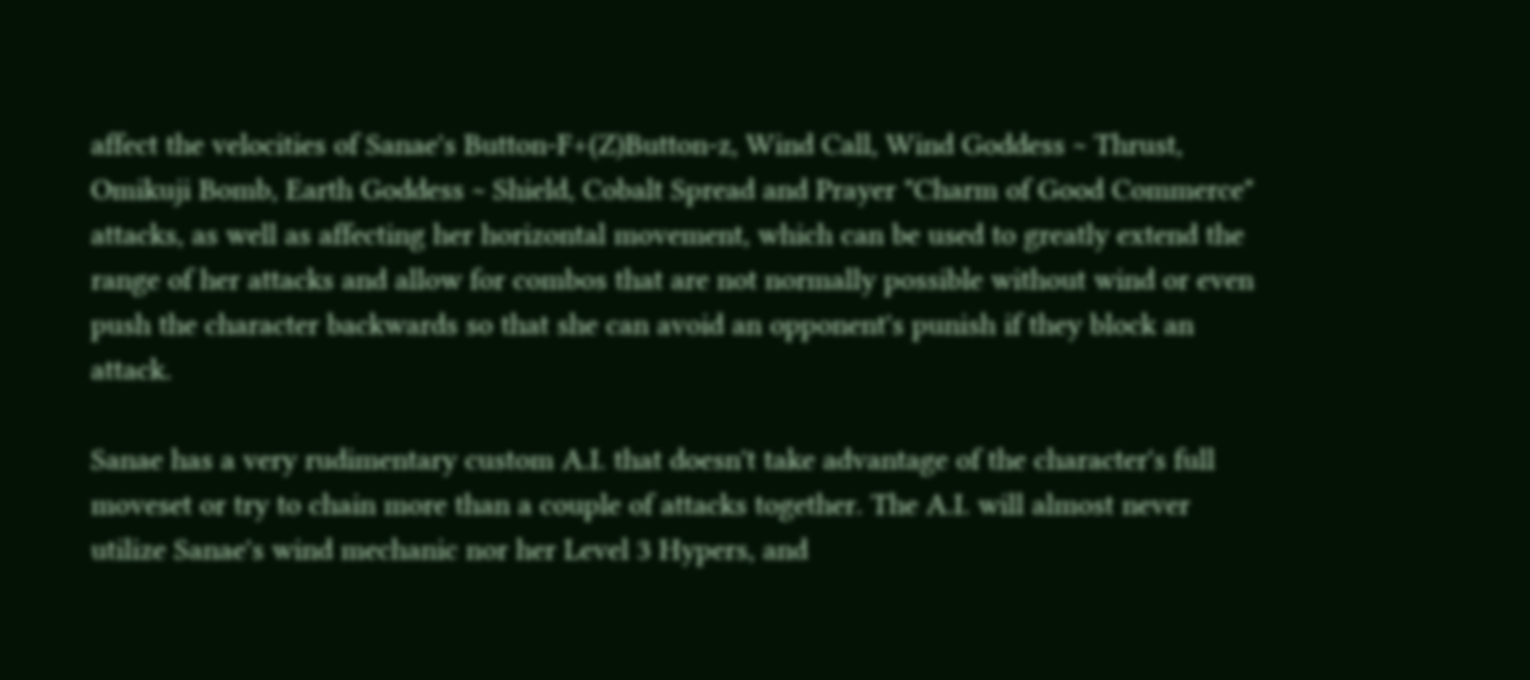affect the velocities of Sanae's Button-F+(Z)Button-z, Wind Call, Wind Goddess ~ Thrust, Omikuji Bomb, Earth Goddess ~ Shield, Cobalt Spread and Prayer "Charm of Good Commerce" attacks, as well as affecting her horizontal movement, which can be used to greatly extend the range of her attacks and allow for combos that are not normally possible without wind or even push the character backwards so that she can avoid an opponent's punish if they block an attack.

Sanae has a very rudimentary custom A.I. that doesn't take advantage of the character's full moveset or try to chain more than a couple of attacks together. The A.I. will almost never utilize Sanae's wind mechanic nor her Level 3 Hypers, and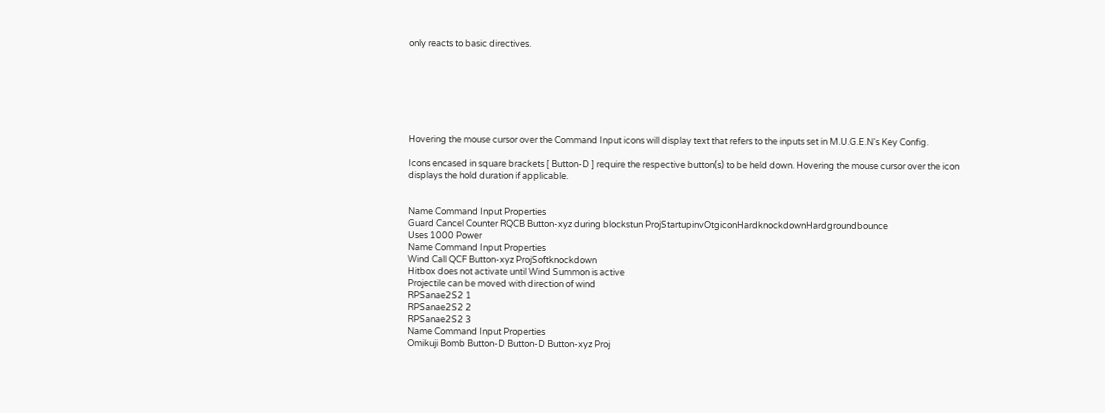only reacts to basic directives.







Hovering the mouse cursor over the Command Input icons will display text that refers to the inputs set in M.U.G.E.N's Key Config.

Icons encased in square brackets [ Button-D ] require the respective button(s) to be held down. Hovering the mouse cursor over the icon displays the hold duration if applicable.


Name Command Input Properties
Guard Cancel Counter RQCB Button-xyz during blockstun ProjStartupinvOtgiconHardknockdownHardgroundbounce
Uses 1000 Power
Name Command Input Properties
Wind Call QCF Button-xyz ProjSoftknockdown
Hitbox does not activate until Wind Summon is active
Projectile can be moved with direction of wind
RPSanae2S2 1
RPSanae2S2 2
RPSanae2S2 3
Name Command Input Properties
Omikuji Bomb Button-D Button-D Button-xyz Proj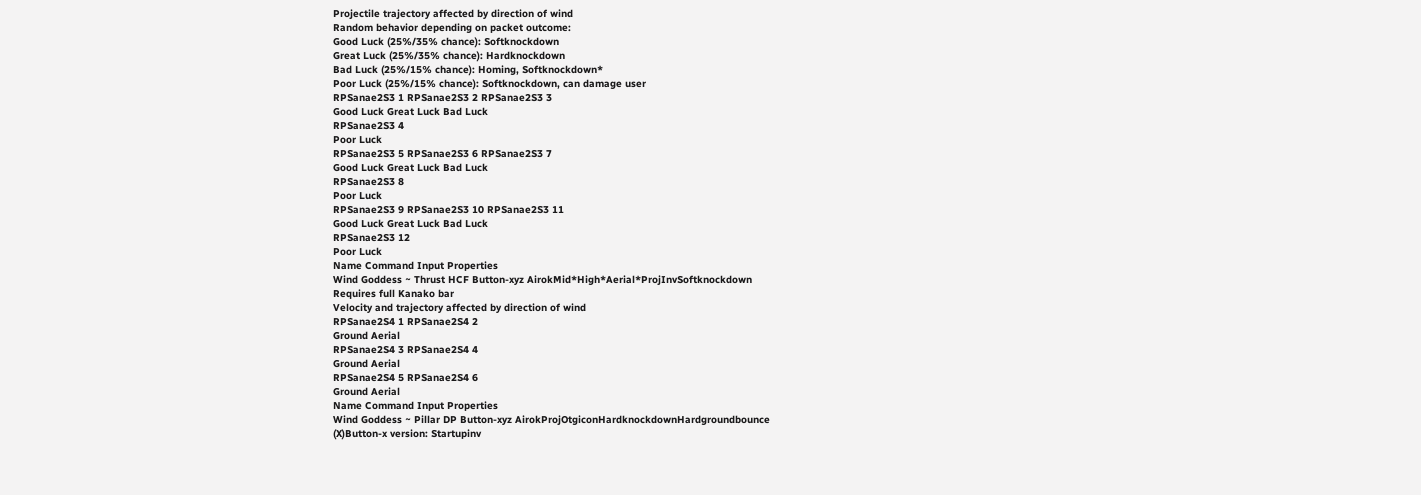Projectile trajectory affected by direction of wind
Random behavior depending on packet outcome:
Good Luck (25%/35% chance): Softknockdown
Great Luck (25%/35% chance): Hardknockdown
Bad Luck (25%/15% chance): Homing, Softknockdown*
Poor Luck (25%/15% chance): Softknockdown, can damage user
RPSanae2S3 1 RPSanae2S3 2 RPSanae2S3 3
Good Luck Great Luck Bad Luck
RPSanae2S3 4
Poor Luck
RPSanae2S3 5 RPSanae2S3 6 RPSanae2S3 7
Good Luck Great Luck Bad Luck
RPSanae2S3 8
Poor Luck
RPSanae2S3 9 RPSanae2S3 10 RPSanae2S3 11
Good Luck Great Luck Bad Luck
RPSanae2S3 12
Poor Luck
Name Command Input Properties
Wind Goddess ~ Thrust HCF Button-xyz AirokMid*High*Aerial*ProjInvSoftknockdown
Requires full Kanako bar
Velocity and trajectory affected by direction of wind
RPSanae2S4 1 RPSanae2S4 2
Ground Aerial
RPSanae2S4 3 RPSanae2S4 4
Ground Aerial
RPSanae2S4 5 RPSanae2S4 6
Ground Aerial
Name Command Input Properties
Wind Goddess ~ Pillar DP Button-xyz AirokProjOtgiconHardknockdownHardgroundbounce
(X)Button-x version: Startupinv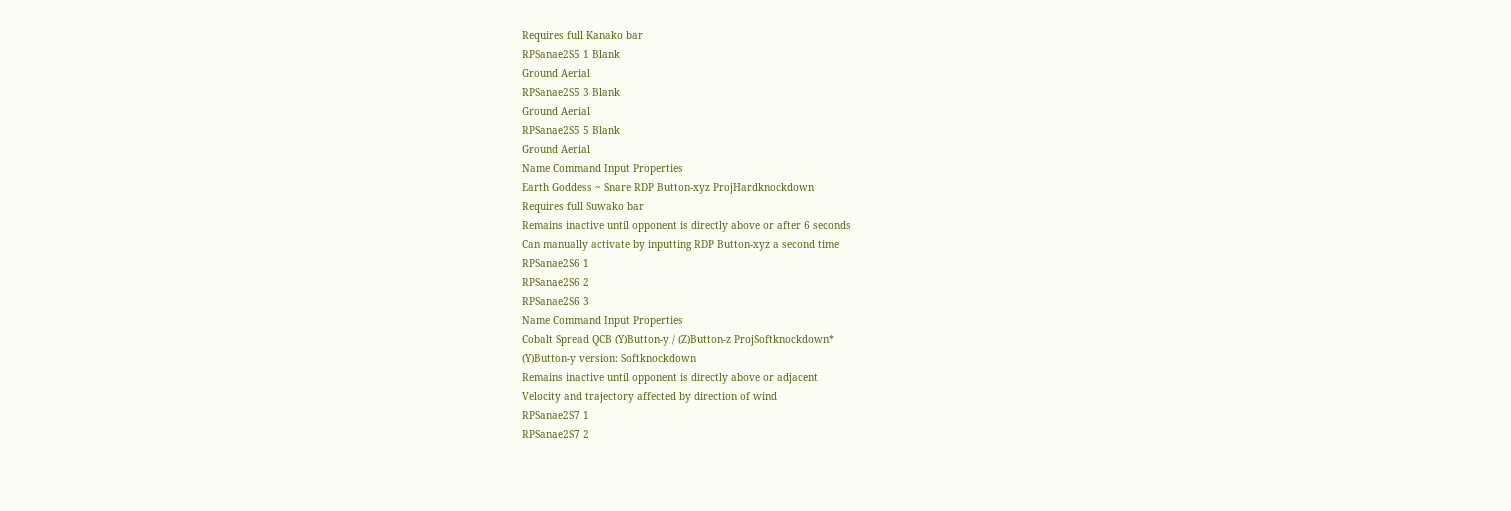Requires full Kanako bar
RPSanae2S5 1 Blank
Ground Aerial
RPSanae2S5 3 Blank
Ground Aerial
RPSanae2S5 5 Blank
Ground Aerial
Name Command Input Properties
Earth Goddess ~ Snare RDP Button-xyz ProjHardknockdown
Requires full Suwako bar
Remains inactive until opponent is directly above or after 6 seconds
Can manually activate by inputting RDP Button-xyz a second time
RPSanae2S6 1
RPSanae2S6 2
RPSanae2S6 3
Name Command Input Properties
Cobalt Spread QCB (Y)Button-y / (Z)Button-z ProjSoftknockdown*
(Y)Button-y version: Softknockdown
Remains inactive until opponent is directly above or adjacent
Velocity and trajectory affected by direction of wind
RPSanae2S7 1
RPSanae2S7 2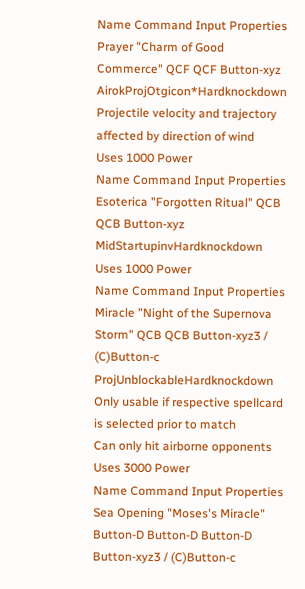Name Command Input Properties
Prayer "Charm of Good Commerce" QCF QCF Button-xyz AirokProjOtgicon*Hardknockdown
Projectile velocity and trajectory affected by direction of wind
Uses 1000 Power
Name Command Input Properties
Esoterica "Forgotten Ritual" QCB QCB Button-xyz MidStartupinvHardknockdown
Uses 1000 Power
Name Command Input Properties
Miracle "Night of the Supernova Storm" QCB QCB Button-xyz3 / (C)Button-c ProjUnblockableHardknockdown
Only usable if respective spellcard is selected prior to match
Can only hit airborne opponents
Uses 3000 Power
Name Command Input Properties
Sea Opening "Moses's Miracle" Button-D Button-D Button-D Button-xyz3 / (C)Button-c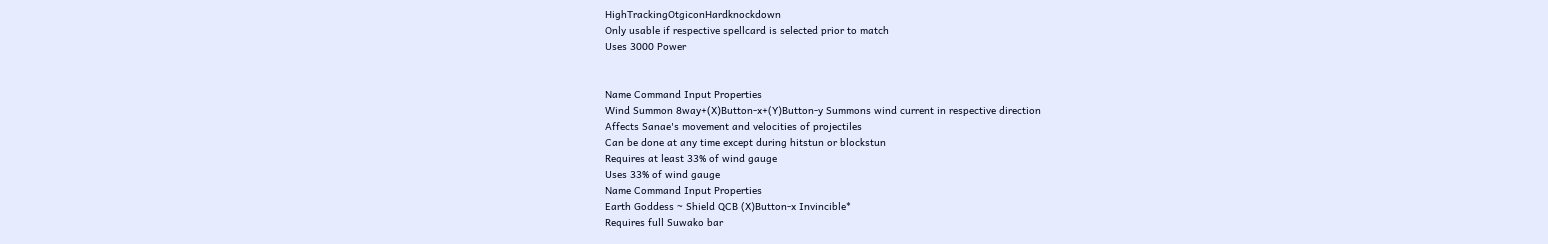HighTrackingOtgiconHardknockdown
Only usable if respective spellcard is selected prior to match
Uses 3000 Power


Name Command Input Properties
Wind Summon 8way+(X)Button-x+(Y)Button-y Summons wind current in respective direction
Affects Sanae's movement and velocities of projectiles
Can be done at any time except during hitstun or blockstun
Requires at least 33% of wind gauge
Uses 33% of wind gauge
Name Command Input Properties
Earth Goddess ~ Shield QCB (X)Button-x Invincible*
Requires full Suwako bar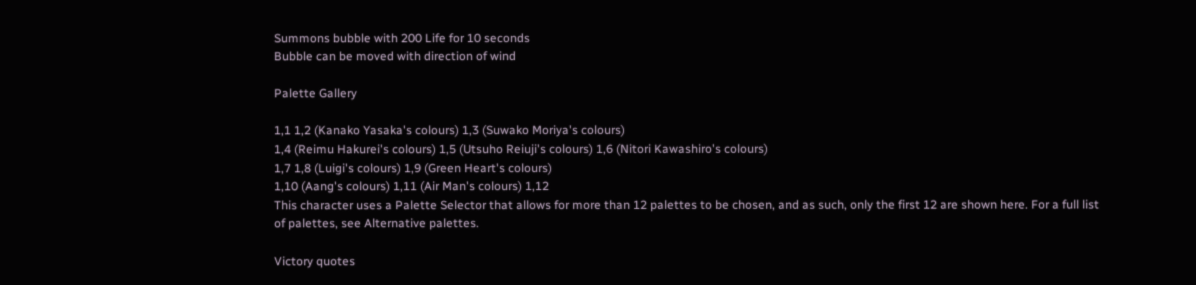Summons bubble with 200 Life for 10 seconds
Bubble can be moved with direction of wind

Palette Gallery

1,1 1,2 (Kanako Yasaka's colours) 1,3 (Suwako Moriya's colours)
1,4 (Reimu Hakurei's colours) 1,5 (Utsuho Reiuji's colours) 1,6 (Nitori Kawashiro's colours)
1,7 1,8 (Luigi's colours) 1,9 (Green Heart's colours)
1,10 (Aang's colours) 1,11 (Air Man's colours) 1,12
This character uses a Palette Selector that allows for more than 12 palettes to be chosen, and as such, only the first 12 are shown here. For a full list of palettes, see Alternative palettes.

Victory quotes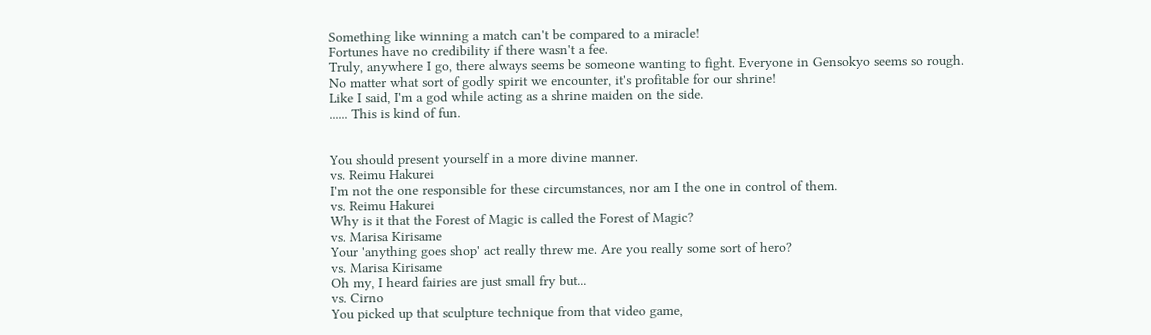Something like winning a match can't be compared to a miracle!
Fortunes have no credibility if there wasn't a fee.
Truly, anywhere I go, there always seems be someone wanting to fight. Everyone in Gensokyo seems so rough.
No matter what sort of godly spirit we encounter, it's profitable for our shrine!
Like I said, I'm a god while acting as a shrine maiden on the side.
...... This is kind of fun.


You should present yourself in a more divine manner.
vs. Reimu Hakurei
I'm not the one responsible for these circumstances, nor am I the one in control of them.
vs. Reimu Hakurei
Why is it that the Forest of Magic is called the Forest of Magic?
vs. Marisa Kirisame
Your 'anything goes shop' act really threw me. Are you really some sort of hero?
vs. Marisa Kirisame
Oh my, I heard fairies are just small fry but...
vs. Cirno
You picked up that sculpture technique from that video game,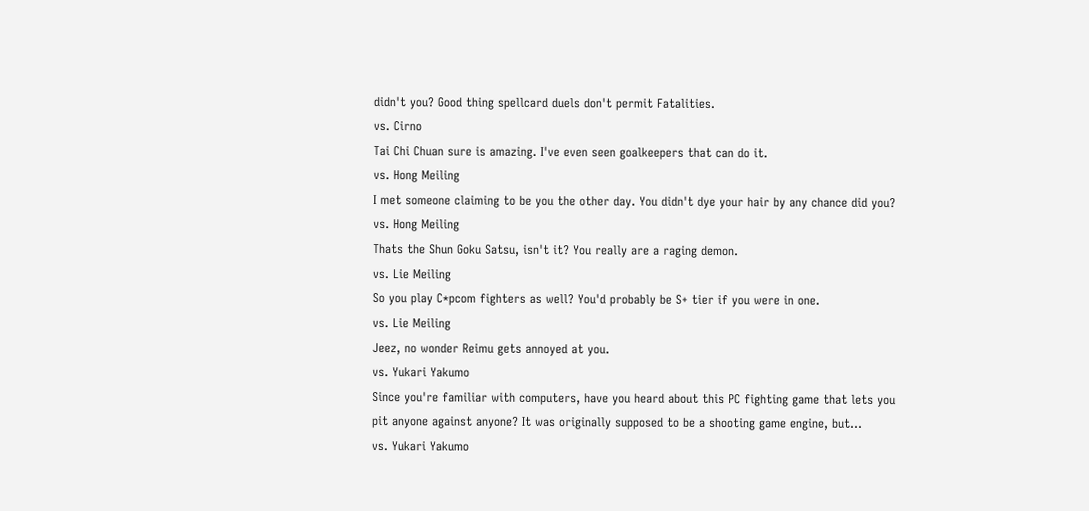didn't you? Good thing spellcard duels don't permit Fatalities.
vs. Cirno
Tai Chi Chuan sure is amazing. I've even seen goalkeepers that can do it.
vs. Hong Meiling
I met someone claiming to be you the other day. You didn't dye your hair by any chance did you?
vs. Hong Meiling
Thats the Shun Goku Satsu, isn't it? You really are a raging demon.
vs. Lie Meiling
So you play C*pcom fighters as well? You'd probably be S+ tier if you were in one.
vs. Lie Meiling
Jeez, no wonder Reimu gets annoyed at you.
vs. Yukari Yakumo
Since you're familiar with computers, have you heard about this PC fighting game that lets you pit anyone against anyone? It was originally supposed to be a shooting game engine, but...
vs. Yukari Yakumo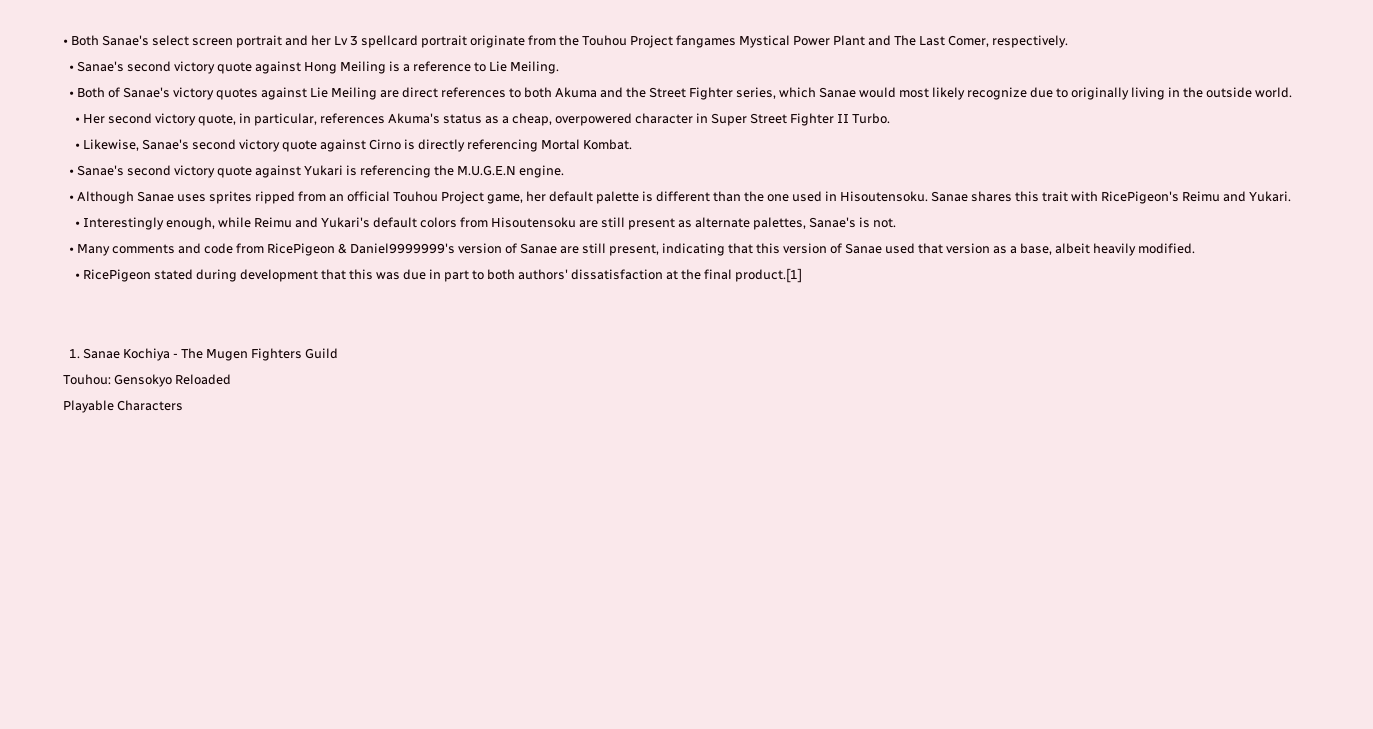• Both Sanae's select screen portrait and her Lv 3 spellcard portrait originate from the Touhou Project fangames Mystical Power Plant and The Last Comer, respectively.
  • Sanae's second victory quote against Hong Meiling is a reference to Lie Meiling.
  • Both of Sanae's victory quotes against Lie Meiling are direct references to both Akuma and the Street Fighter series, which Sanae would most likely recognize due to originally living in the outside world.
    • Her second victory quote, in particular, references Akuma's status as a cheap, overpowered character in Super Street Fighter II Turbo.
    • Likewise, Sanae's second victory quote against Cirno is directly referencing Mortal Kombat.
  • Sanae's second victory quote against Yukari is referencing the M.U.G.E.N engine.
  • Although Sanae uses sprites ripped from an official Touhou Project game, her default palette is different than the one used in Hisoutensoku. Sanae shares this trait with RicePigeon's Reimu and Yukari.
    • Interestingly enough, while Reimu and Yukari's default colors from Hisoutensoku are still present as alternate palettes, Sanae's is not.
  • Many comments and code from RicePigeon & Daniel9999999's version of Sanae are still present, indicating that this version of Sanae used that version as a base, albeit heavily modified.
    • RicePigeon stated during development that this was due in part to both authors' dissatisfaction at the final product.[1]


  1. Sanae Kochiya - The Mugen Fighters Guild
Touhou: Gensokyo Reloaded
Playable Characters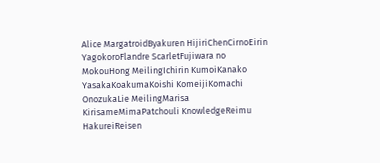Alice MargatroidByakuren HijiriChenCirnoEirin YagokoroFlandre ScarletFujiwara no MokouHong MeilingIchirin KumoiKanako YasakaKoakumaKoishi KomeijiKomachi OnozukaLie MeilingMarisa KirisameMimaPatchouli KnowledgeReimu HakureiReisen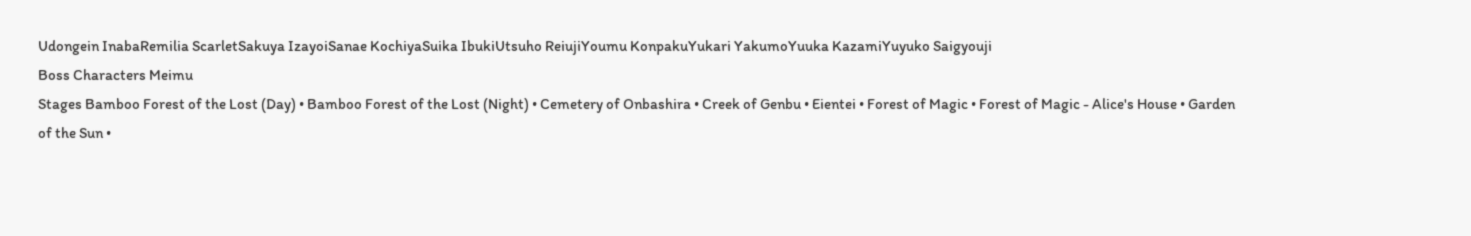Udongein InabaRemilia ScarletSakuya IzayoiSanae KochiyaSuika IbukiUtsuho ReiujiYoumu KonpakuYukari YakumoYuuka KazamiYuyuko Saigyouji
Boss Characters Meimu
Stages Bamboo Forest of the Lost (Day) • Bamboo Forest of the Lost (Night) • Cemetery of Onbashira • Creek of Genbu • Eientei • Forest of Magic • Forest of Magic - Alice's House • Garden of the Sun •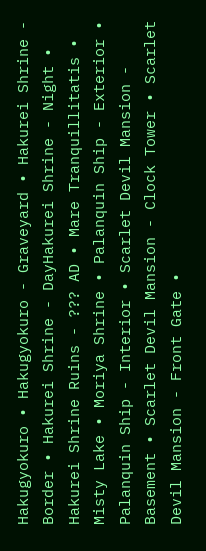Hakugyokuro • Hakugyokuro - Graveyard • Hakurei Shrine - Border • Hakurei Shrine - DayHakurei Shrine - Night • Hakurei Shrine Ruins - ??? AD • Mare Tranquillitatis • Misty Lake • Moriya Shrine • Palanquin Ship - Exterior • Palanquin Ship - Interior • Scarlet Devil Mansion - Basement • Scarlet Devil Mansion - Clock Tower • Scarlet Devil Mansion - Front Gate •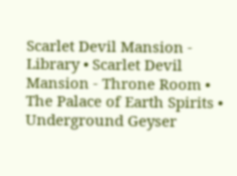Scarlet Devil Mansion - Library • Scarlet Devil Mansion - Throne Room • The Palace of Earth Spirits • Underground Geyser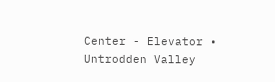Center - Elevator • Untrodden Valley